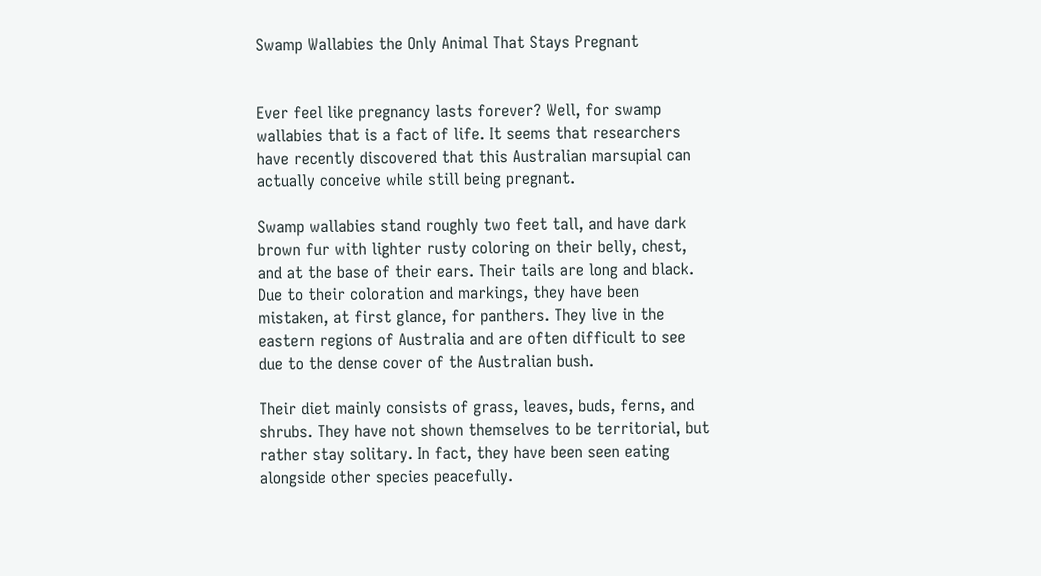Swamp Wallabies the Only Animal That Stays Pregnant


Ever feel like pregnancy lasts forever? Well, for swamp wallabies that is a fact of life. It seems that researchers have recently discovered that this Australian marsupial can actually conceive while still being pregnant.

Swamp wallabies stand roughly two feet tall, and have dark brown fur with lighter rusty coloring on their belly, chest, and at the base of their ears. Their tails are long and black. Due to their coloration and markings, they have been mistaken, at first glance, for panthers. They live in the eastern regions of Australia and are often difficult to see due to the dense cover of the Australian bush.

Their diet mainly consists of grass, leaves, buds, ferns, and shrubs. They have not shown themselves to be territorial, but rather stay solitary. In fact, they have been seen eating alongside other species peacefully.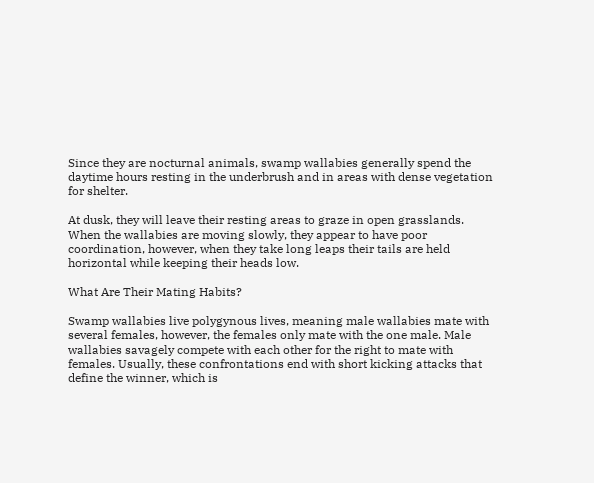Since they are nocturnal animals, swamp wallabies generally spend the daytime hours resting in the underbrush and in areas with dense vegetation for shelter.

At dusk, they will leave their resting areas to graze in open grasslands. When the wallabies are moving slowly, they appear to have poor coordination, however, when they take long leaps their tails are held horizontal while keeping their heads low.

What Are Their Mating Habits?

Swamp wallabies live polygynous lives, meaning male wallabies mate with several females, however, the females only mate with the one male. Male wallabies savagely compete with each other for the right to mate with females. Usually, these confrontations end with short kicking attacks that define the winner, which is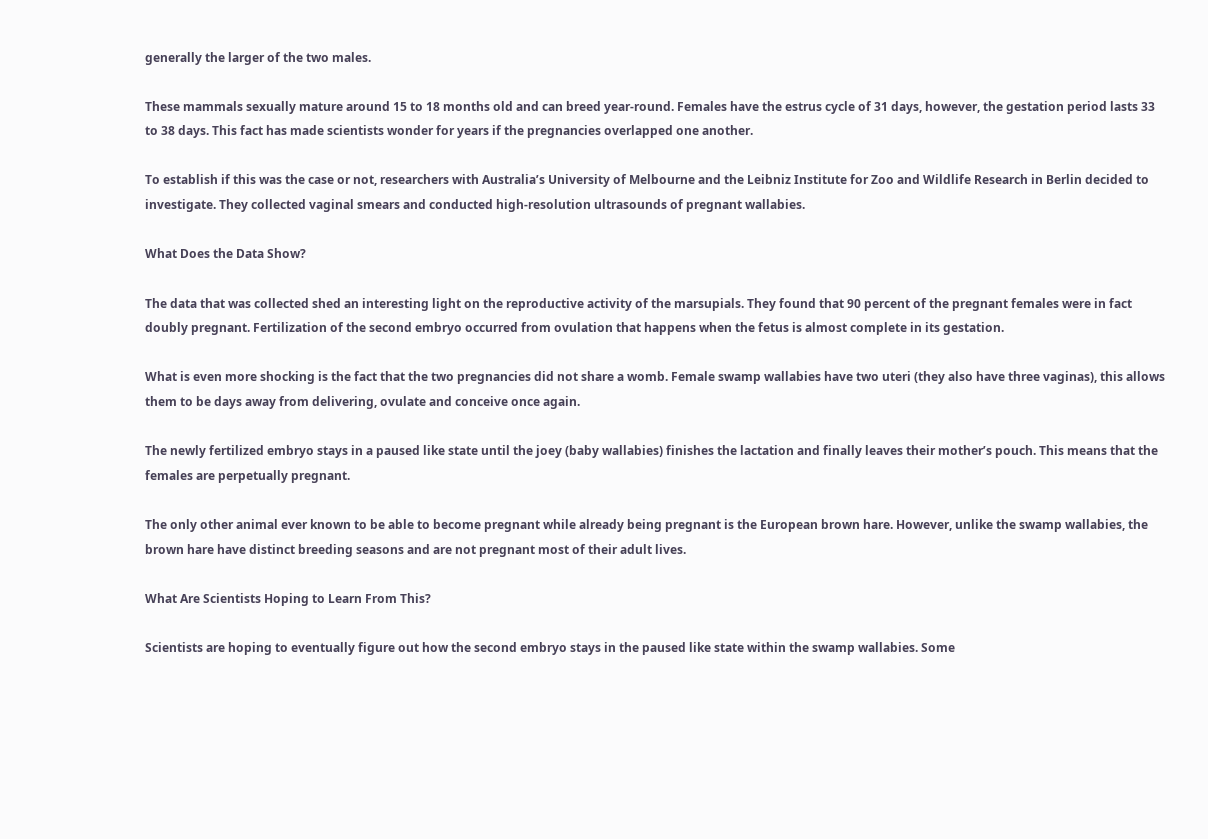generally the larger of the two males.

These mammals sexually mature around 15 to 18 months old and can breed year-round. Females have the estrus cycle of 31 days, however, the gestation period lasts 33 to 38 days. This fact has made scientists wonder for years if the pregnancies overlapped one another.

To establish if this was the case or not, researchers with Australia’s University of Melbourne and the Leibniz Institute for Zoo and Wildlife Research in Berlin decided to investigate. They collected vaginal smears and conducted high-resolution ultrasounds of pregnant wallabies.

What Does the Data Show?

The data that was collected shed an interesting light on the reproductive activity of the marsupials. They found that 90 percent of the pregnant females were in fact doubly pregnant. Fertilization of the second embryo occurred from ovulation that happens when the fetus is almost complete in its gestation.

What is even more shocking is the fact that the two pregnancies did not share a womb. Female swamp wallabies have two uteri (they also have three vaginas), this allows them to be days away from delivering, ovulate and conceive once again.

The newly fertilized embryo stays in a paused like state until the joey (baby wallabies) finishes the lactation and finally leaves their mother’s pouch. This means that the females are perpetually pregnant.

The only other animal ever known to be able to become pregnant while already being pregnant is the European brown hare. However, unlike the swamp wallabies, the brown hare have distinct breeding seasons and are not pregnant most of their adult lives.

What Are Scientists Hoping to Learn From This?

Scientists are hoping to eventually figure out how the second embryo stays in the paused like state within the swamp wallabies. Some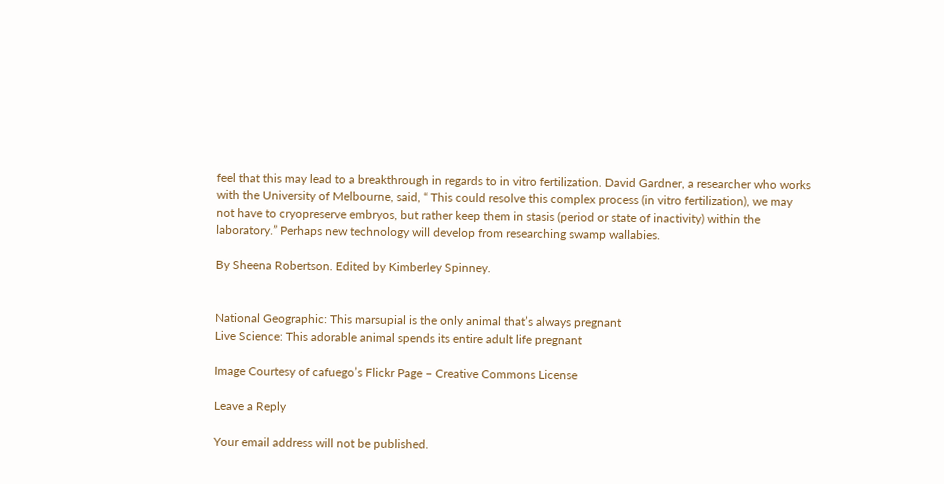feel that this may lead to a breakthrough in regards to in vitro fertilization. David Gardner, a researcher who works with the University of Melbourne, said, “ This could resolve this complex process (in vitro fertilization), we may not have to cryopreserve embryos, but rather keep them in stasis (period or state of inactivity) within the laboratory.” Perhaps new technology will develop from researching swamp wallabies.

By Sheena Robertson. Edited by Kimberley Spinney.


National Geographic: This marsupial is the only animal that’s always pregnant
Live Science: This adorable animal spends its entire adult life pregnant

Image Courtesy of cafuego’s Flickr Page – Creative Commons License

Leave a Reply

Your email address will not be published.